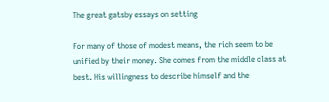The great gatsby essays on setting

For many of those of modest means, the rich seem to be unified by their money. She comes from the middle class at best. His willingness to describe himself and the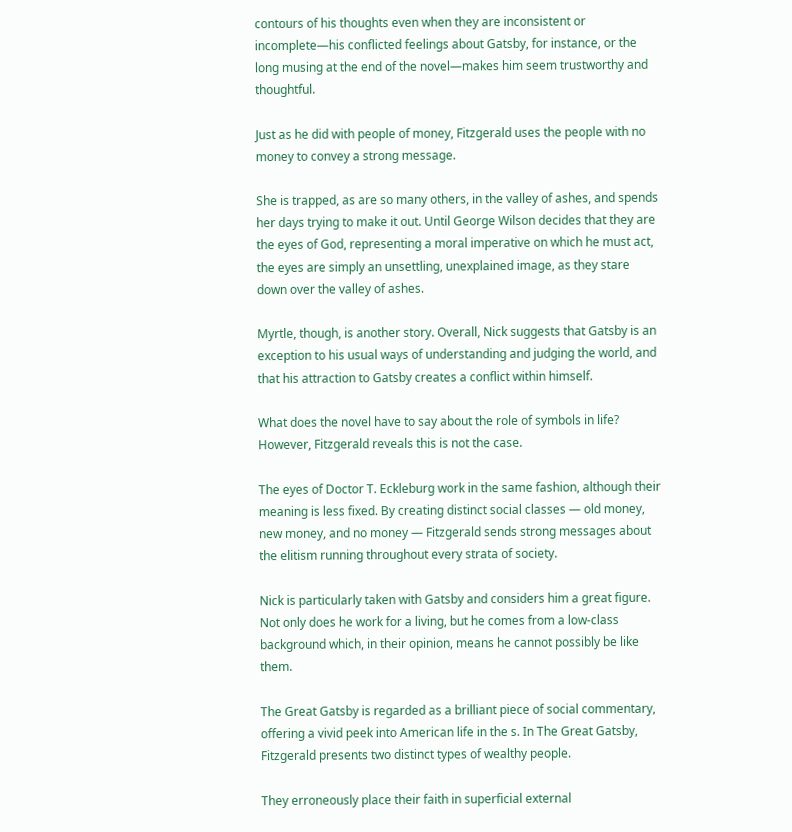contours of his thoughts even when they are inconsistent or incomplete—his conflicted feelings about Gatsby, for instance, or the long musing at the end of the novel—makes him seem trustworthy and thoughtful.

Just as he did with people of money, Fitzgerald uses the people with no money to convey a strong message.

She is trapped, as are so many others, in the valley of ashes, and spends her days trying to make it out. Until George Wilson decides that they are the eyes of God, representing a moral imperative on which he must act, the eyes are simply an unsettling, unexplained image, as they stare down over the valley of ashes.

Myrtle, though, is another story. Overall, Nick suggests that Gatsby is an exception to his usual ways of understanding and judging the world, and that his attraction to Gatsby creates a conflict within himself.

What does the novel have to say about the role of symbols in life? However, Fitzgerald reveals this is not the case.

The eyes of Doctor T. Eckleburg work in the same fashion, although their meaning is less fixed. By creating distinct social classes — old money, new money, and no money — Fitzgerald sends strong messages about the elitism running throughout every strata of society.

Nick is particularly taken with Gatsby and considers him a great figure. Not only does he work for a living, but he comes from a low-class background which, in their opinion, means he cannot possibly be like them.

The Great Gatsby is regarded as a brilliant piece of social commentary, offering a vivid peek into American life in the s. In The Great Gatsby, Fitzgerald presents two distinct types of wealthy people.

They erroneously place their faith in superficial external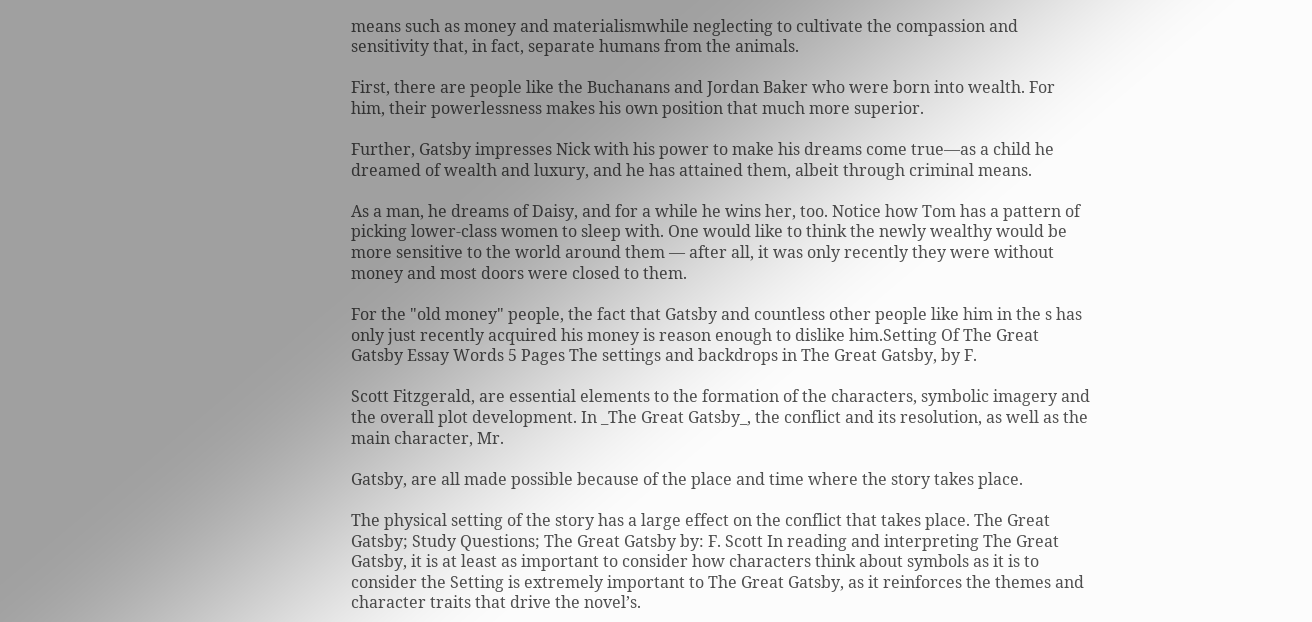means such as money and materialismwhile neglecting to cultivate the compassion and sensitivity that, in fact, separate humans from the animals.

First, there are people like the Buchanans and Jordan Baker who were born into wealth. For him, their powerlessness makes his own position that much more superior.

Further, Gatsby impresses Nick with his power to make his dreams come true—as a child he dreamed of wealth and luxury, and he has attained them, albeit through criminal means.

As a man, he dreams of Daisy, and for a while he wins her, too. Notice how Tom has a pattern of picking lower-class women to sleep with. One would like to think the newly wealthy would be more sensitive to the world around them — after all, it was only recently they were without money and most doors were closed to them.

For the "old money" people, the fact that Gatsby and countless other people like him in the s has only just recently acquired his money is reason enough to dislike him.Setting Of The Great Gatsby Essay Words 5 Pages The settings and backdrops in The Great Gatsby, by F.

Scott Fitzgerald, are essential elements to the formation of the characters, symbolic imagery and the overall plot development. In _The Great Gatsby_, the conflict and its resolution, as well as the main character, Mr.

Gatsby, are all made possible because of the place and time where the story takes place.

The physical setting of the story has a large effect on the conflict that takes place. The Great Gatsby; Study Questions; The Great Gatsby by: F. Scott In reading and interpreting The Great Gatsby, it is at least as important to consider how characters think about symbols as it is to consider the Setting is extremely important to The Great Gatsby, as it reinforces the themes and character traits that drive the novel’s.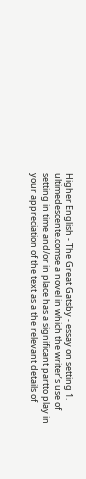Higher English - The Great Gatsby - essay on setting 1. ultimedescente.comse a novel in which the writer’s use of setting in time and/or in place has a significant partto play in your appreciation of the text as a the relevant details of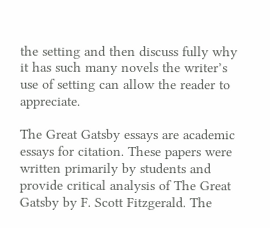the setting and then discuss fully why it has such many novels the writer’s use of setting can allow the reader to appreciate.

The Great Gatsby essays are academic essays for citation. These papers were written primarily by students and provide critical analysis of The Great Gatsby by F. Scott Fitzgerald. The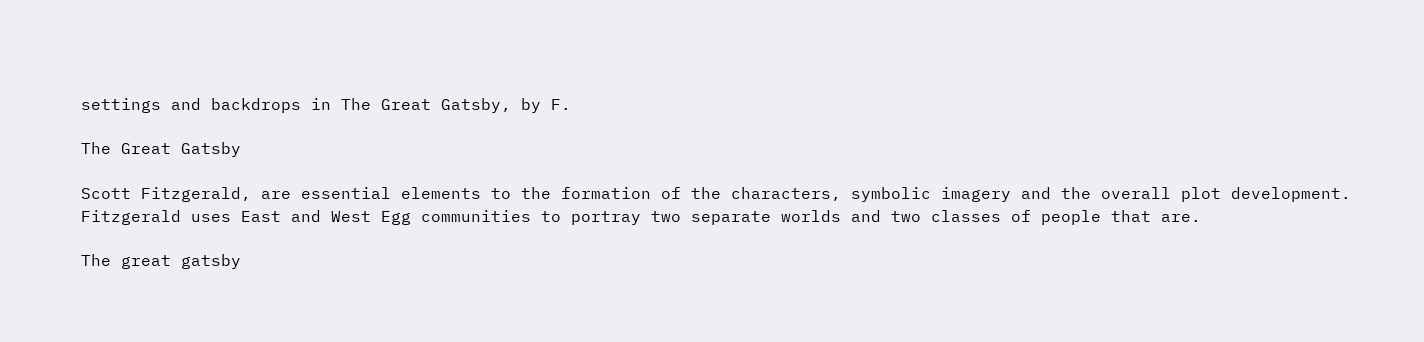settings and backdrops in The Great Gatsby, by F.

The Great Gatsby

Scott Fitzgerald, are essential elements to the formation of the characters, symbolic imagery and the overall plot development. Fitzgerald uses East and West Egg communities to portray two separate worlds and two classes of people that are.

The great gatsby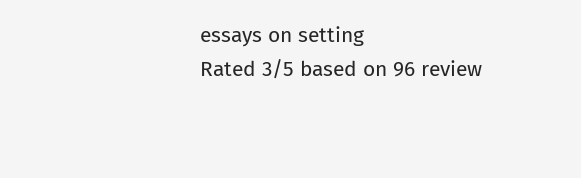essays on setting
Rated 3/5 based on 96 review